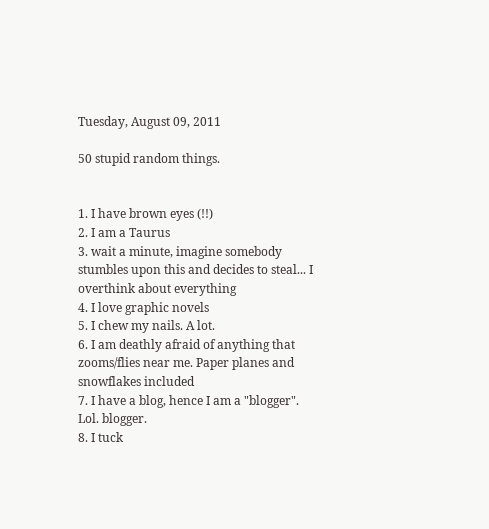Tuesday, August 09, 2011

50 stupid random things.


1. I have brown eyes (!!)
2. I am a Taurus
3. wait a minute, imagine somebody stumbles upon this and decides to steal... I overthink about everything
4. I love graphic novels
5. I chew my nails. A lot.
6. I am deathly afraid of anything that zooms/flies near me. Paper planes and snowflakes included
7. I have a blog, hence I am a "blogger". Lol. blogger.
8. I tuck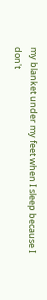my blanket under my feet when I sleep because I don't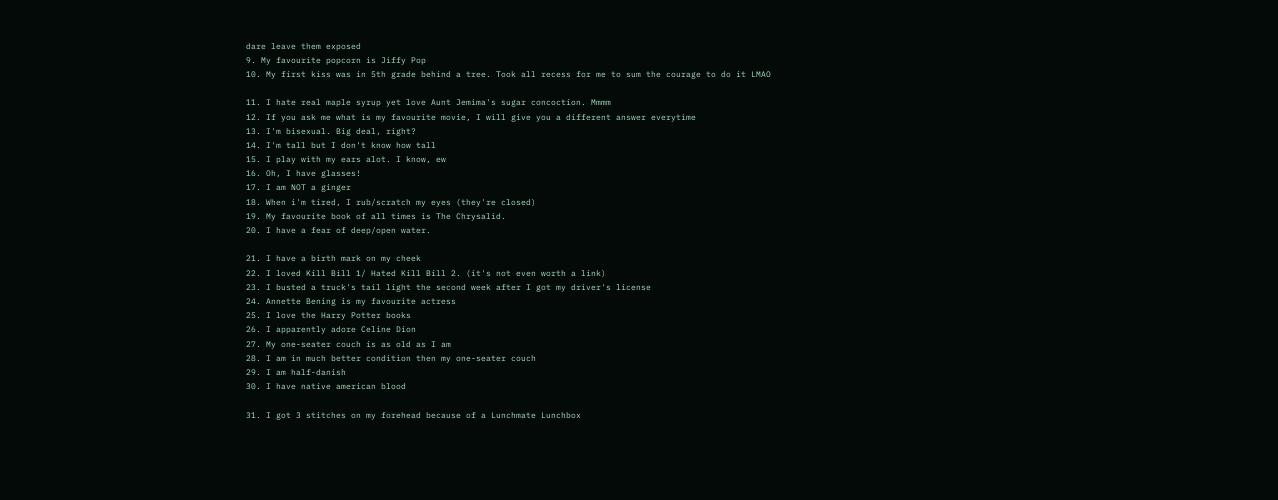dare leave them exposed
9. My favourite popcorn is Jiffy Pop
10. My first kiss was in 5th grade behind a tree. Took all recess for me to sum the courage to do it LMAO

11. I hate real maple syrup yet love Aunt Jemima's sugar concoction. Mmmm
12. If you ask me what is my favourite movie, I will give you a different answer everytime
13. I'm bisexual. Big deal, right?
14. I'm tall but I don't know how tall
15. I play with my ears alot. I know, ew
16. Oh, I have glasses!
17. I am NOT a ginger
18. When i'm tired, I rub/scratch my eyes (they're closed)
19. My favourite book of all times is The Chrysalid.
20. I have a fear of deep/open water.

21. I have a birth mark on my cheek
22. I loved Kill Bill 1/ Hated Kill Bill 2. (it's not even worth a link)
23. I busted a truck's tail light the second week after I got my driver's license
24. Annette Bening is my favourite actress
25. I love the Harry Potter books
26. I apparently adore Celine Dion
27. My one-seater couch is as old as I am
28. I am in much better condition then my one-seater couch
29. I am half-danish
30. I have native american blood

31. I got 3 stitches on my forehead because of a Lunchmate Lunchbox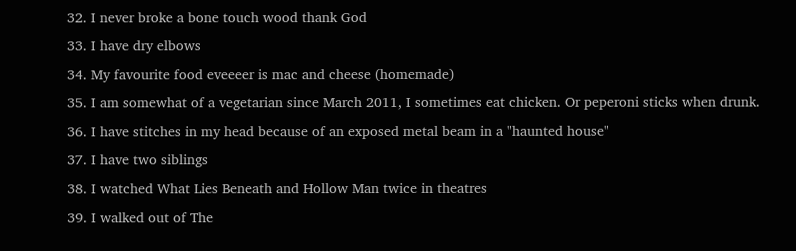32. I never broke a bone touch wood thank God
33. I have dry elbows
34. My favourite food eveeeer is mac and cheese (homemade)
35. I am somewhat of a vegetarian since March 2011, I sometimes eat chicken. Or peperoni sticks when drunk.
36. I have stitches in my head because of an exposed metal beam in a "haunted house"
37. I have two siblings
38. I watched What Lies Beneath and Hollow Man twice in theatres
39. I walked out of The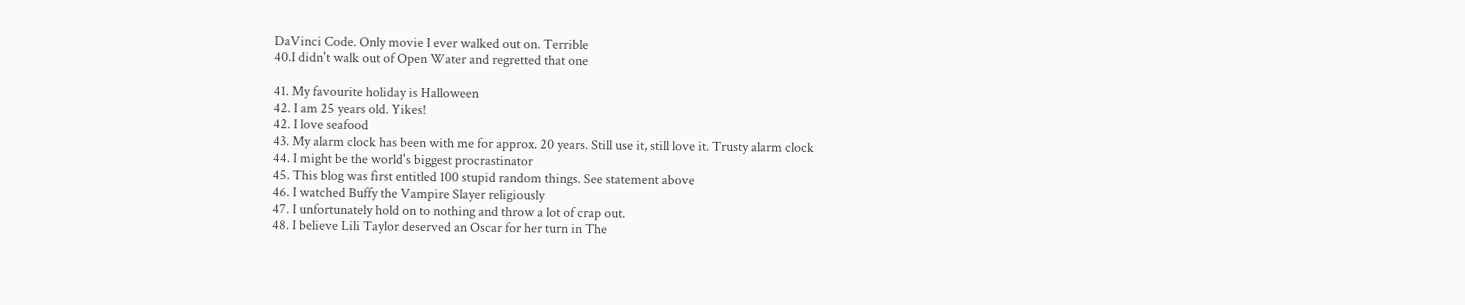DaVinci Code. Only movie I ever walked out on. Terrible
40.I didn't walk out of Open Water and regretted that one

41. My favourite holiday is Halloween
42. I am 25 years old. Yikes!
42. I love seafood
43. My alarm clock has been with me for approx. 20 years. Still use it, still love it. Trusty alarm clock
44. I might be the world's biggest procrastinator
45. This blog was first entitled 100 stupid random things. See statement above
46. I watched Buffy the Vampire Slayer religiously
47. I unfortunately hold on to nothing and throw a lot of crap out.
48. I believe Lili Taylor deserved an Oscar for her turn in The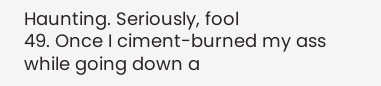Haunting. Seriously, fool
49. Once I ciment-burned my ass while going down a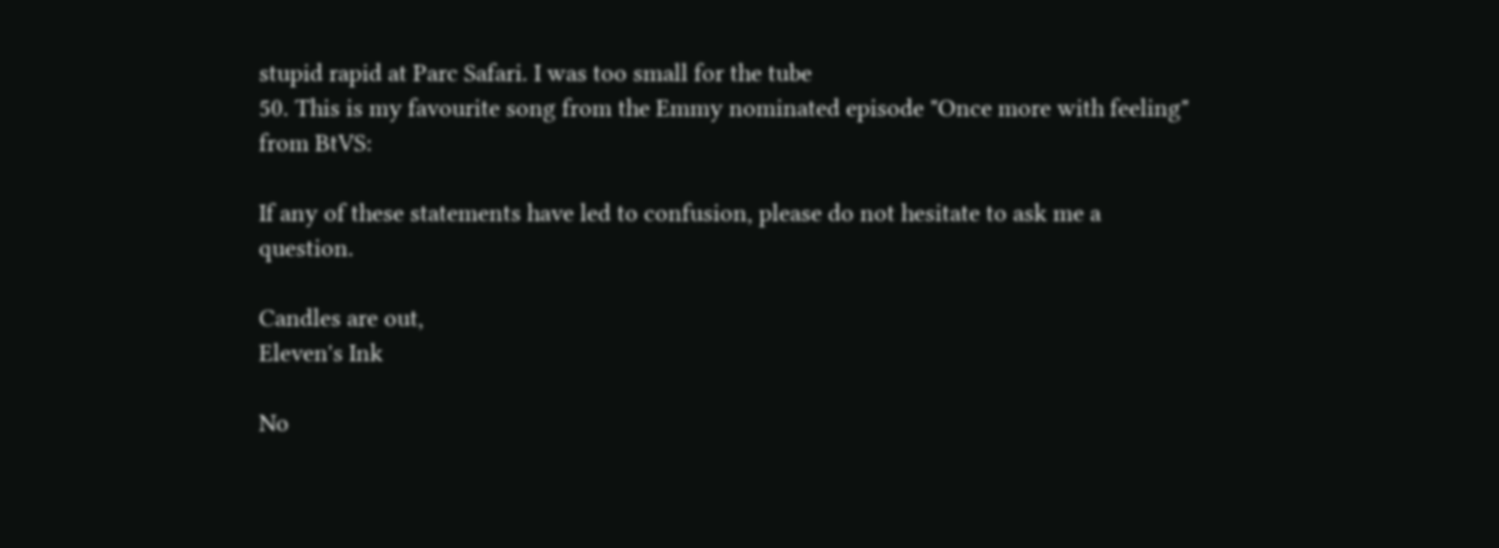stupid rapid at Parc Safari. I was too small for the tube
50. This is my favourite song from the Emmy nominated episode "Once more with feeling" from BtVS:

If any of these statements have led to confusion, please do not hesitate to ask me a question.

Candles are out,
Eleven's Ink

No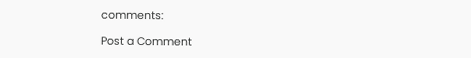comments:

Post a Comment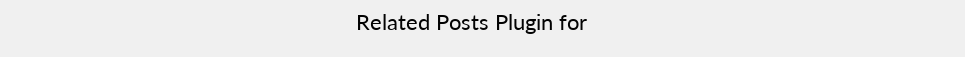Related Posts Plugin for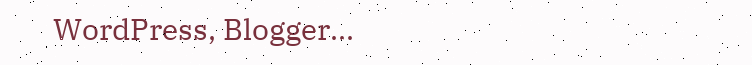WordPress, Blogger...